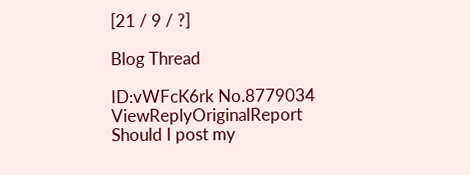[21 / 9 / ?]

Blog Thread

ID:vWFcK6rk No.8779034 ViewReplyOriginalReport
Should I post my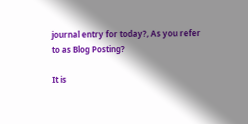journal entry for today?, As you refer to as Blog Posting?

It is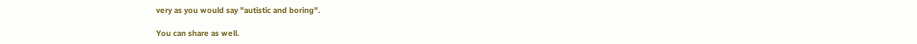very as you would say "autistic and boring".

You can share as well.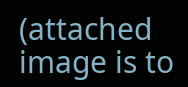(attached image is to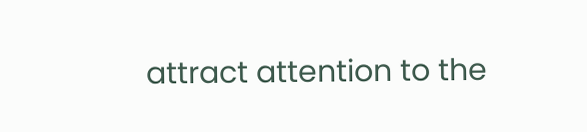attract attention to the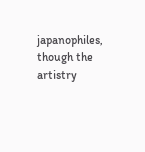japanophiles, though the artistry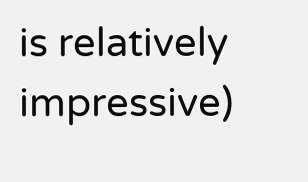is relatively impressive)